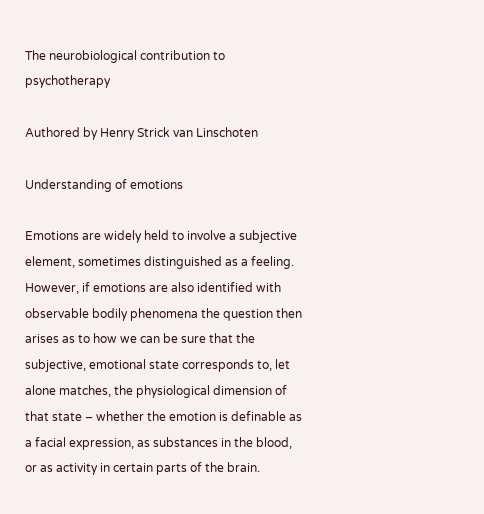The neurobiological contribution to psychotherapy

Authored by Henry Strick van Linschoten

Understanding of emotions

Emotions are widely held to involve a subjective element, sometimes distinguished as a feeling. However, if emotions are also identified with observable bodily phenomena the question then arises as to how we can be sure that the subjective, emotional state corresponds to, let alone matches, the physiological dimension of that state – whether the emotion is definable as a facial expression, as substances in the blood, or as activity in certain parts of the brain.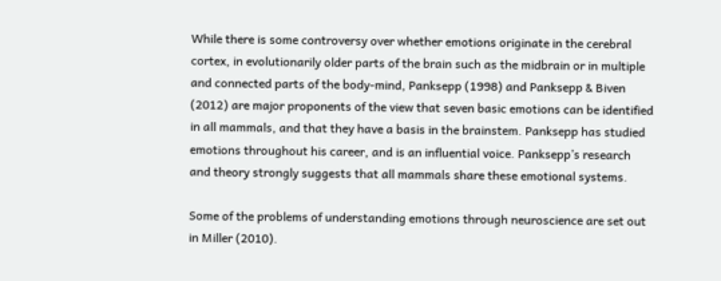While there is some controversy over whether emotions originate in the cerebral cortex, in evolutionarily older parts of the brain such as the midbrain or in multiple and connected parts of the body-mind, Panksepp (1998) and Panksepp & Biven (2012) are major proponents of the view that seven basic emotions can be identified in all mammals, and that they have a basis in the brainstem. Panksepp has studied emotions throughout his career, and is an influential voice. Panksepp’s research and theory strongly suggests that all mammals share these emotional systems.

Some of the problems of understanding emotions through neuroscience are set out in Miller (2010).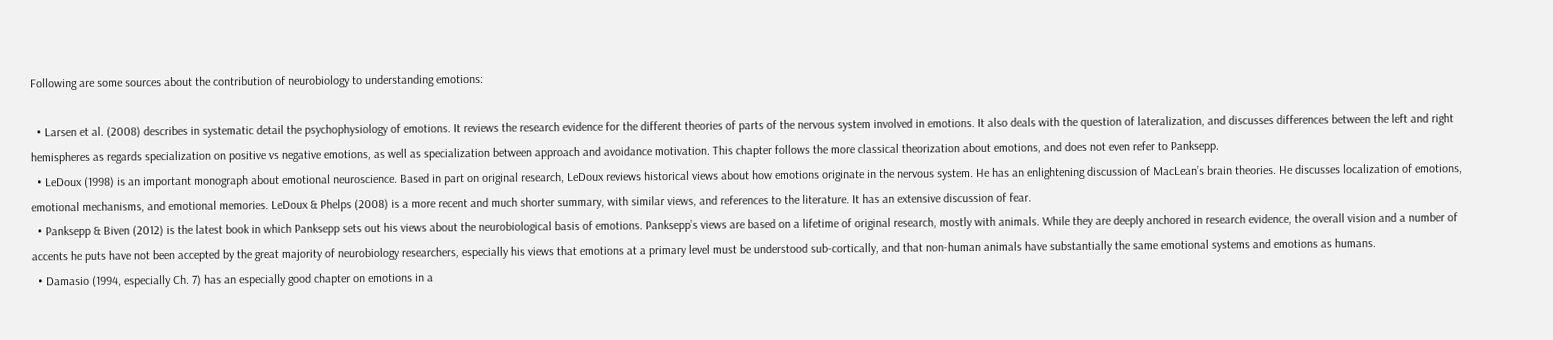Following are some sources about the contribution of neurobiology to understanding emotions:

  • Larsen et al. (2008) describes in systematic detail the psychophysiology of emotions. It reviews the research evidence for the different theories of parts of the nervous system involved in emotions. It also deals with the question of lateralization, and discusses differences between the left and right hemispheres as regards specialization on positive vs negative emotions, as well as specialization between approach and avoidance motivation. This chapter follows the more classical theorization about emotions, and does not even refer to Panksepp.
  • LeDoux (1998) is an important monograph about emotional neuroscience. Based in part on original research, LeDoux reviews historical views about how emotions originate in the nervous system. He has an enlightening discussion of MacLean’s brain theories. He discusses localization of emotions, emotional mechanisms, and emotional memories. LeDoux & Phelps (2008) is a more recent and much shorter summary, with similar views, and references to the literature. It has an extensive discussion of fear.
  • Panksepp & Biven (2012) is the latest book in which Panksepp sets out his views about the neurobiological basis of emotions. Panksepp’s views are based on a lifetime of original research, mostly with animals. While they are deeply anchored in research evidence, the overall vision and a number of accents he puts have not been accepted by the great majority of neurobiology researchers, especially his views that emotions at a primary level must be understood sub-cortically, and that non-human animals have substantially the same emotional systems and emotions as humans.
  • Damasio (1994, especially Ch. 7) has an especially good chapter on emotions in a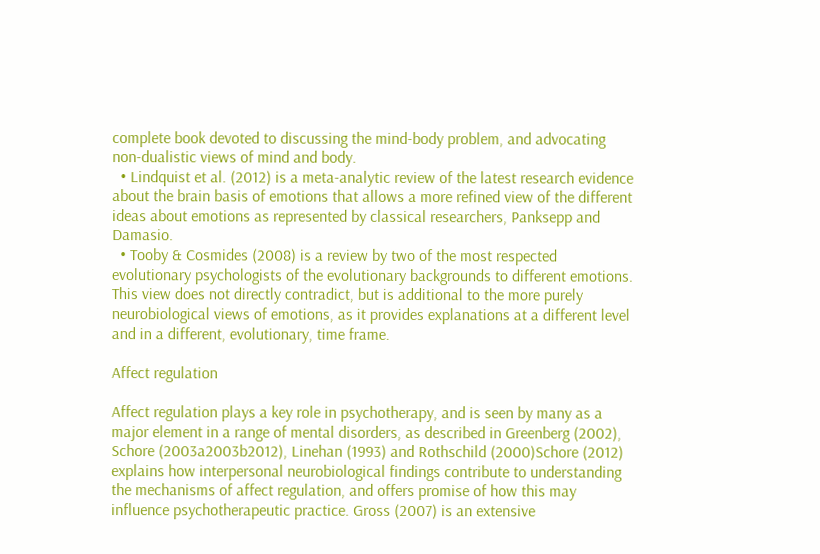complete book devoted to discussing the mind-body problem, and advocating non-dualistic views of mind and body.
  • Lindquist et al. (2012) is a meta-analytic review of the latest research evidence about the brain basis of emotions that allows a more refined view of the different ideas about emotions as represented by classical researchers, Panksepp and Damasio.
  • Tooby & Cosmides (2008) is a review by two of the most respected evolutionary psychologists of the evolutionary backgrounds to different emotions. This view does not directly contradict, but is additional to the more purely neurobiological views of emotions, as it provides explanations at a different level and in a different, evolutionary, time frame.

Affect regulation

Affect regulation plays a key role in psychotherapy, and is seen by many as a major element in a range of mental disorders, as described in Greenberg (2002), Schore (2003a2003b2012), Linehan (1993) and Rothschild (2000)Schore (2012) explains how interpersonal neurobiological findings contribute to understanding the mechanisms of affect regulation, and offers promise of how this may influence psychotherapeutic practice. Gross (2007) is an extensive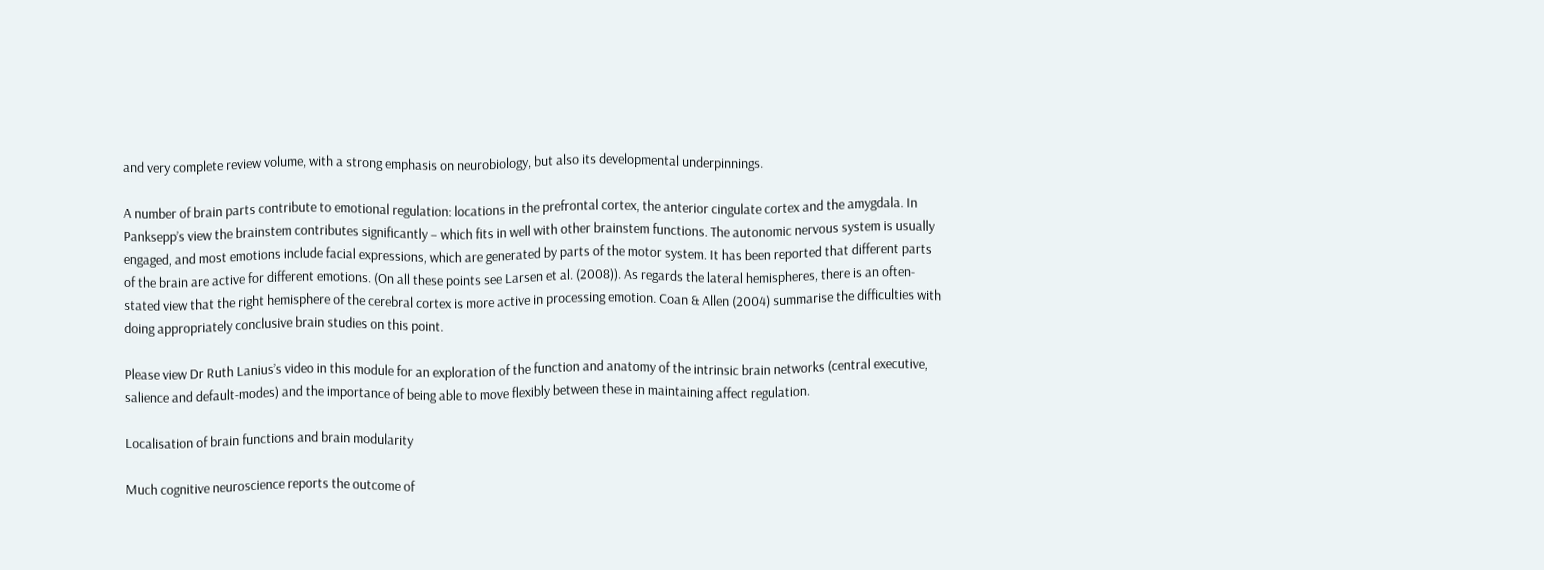and very complete review volume, with a strong emphasis on neurobiology, but also its developmental underpinnings.

A number of brain parts contribute to emotional regulation: locations in the prefrontal cortex, the anterior cingulate cortex and the amygdala. In Panksepp’s view the brainstem contributes significantly – which fits in well with other brainstem functions. The autonomic nervous system is usually engaged, and most emotions include facial expressions, which are generated by parts of the motor system. It has been reported that different parts of the brain are active for different emotions. (On all these points see Larsen et al. (2008)). As regards the lateral hemispheres, there is an often-stated view that the right hemisphere of the cerebral cortex is more active in processing emotion. Coan & Allen (2004) summarise the difficulties with doing appropriately conclusive brain studies on this point.

Please view Dr Ruth Lanius’s video in this module for an exploration of the function and anatomy of the intrinsic brain networks (central executive, salience and default-modes) and the importance of being able to move flexibly between these in maintaining affect regulation.

Localisation of brain functions and brain modularity

Much cognitive neuroscience reports the outcome of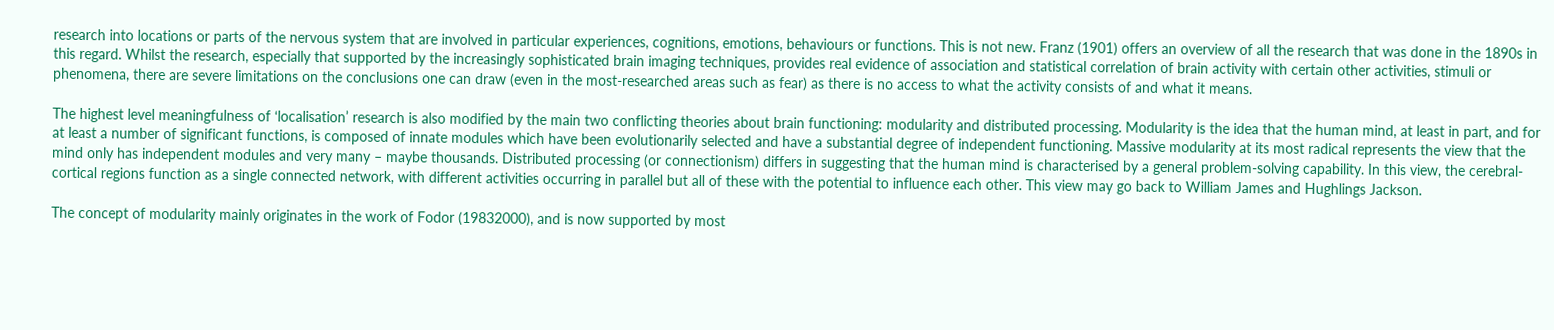research into locations or parts of the nervous system that are involved in particular experiences, cognitions, emotions, behaviours or functions. This is not new. Franz (1901) offers an overview of all the research that was done in the 1890s in this regard. Whilst the research, especially that supported by the increasingly sophisticated brain imaging techniques, provides real evidence of association and statistical correlation of brain activity with certain other activities, stimuli or phenomena, there are severe limitations on the conclusions one can draw (even in the most-researched areas such as fear) as there is no access to what the activity consists of and what it means.

The highest level meaningfulness of ‘localisation’ research is also modified by the main two conflicting theories about brain functioning: modularity and distributed processing. Modularity is the idea that the human mind, at least in part, and for at least a number of significant functions, is composed of innate modules which have been evolutionarily selected and have a substantial degree of independent functioning. Massive modularity at its most radical represents the view that the mind only has independent modules and very many – maybe thousands. Distributed processing (or connectionism) differs in suggesting that the human mind is characterised by a general problem-solving capability. In this view, the cerebral-cortical regions function as a single connected network, with different activities occurring in parallel but all of these with the potential to influence each other. This view may go back to William James and Hughlings Jackson.

The concept of modularity mainly originates in the work of Fodor (19832000), and is now supported by most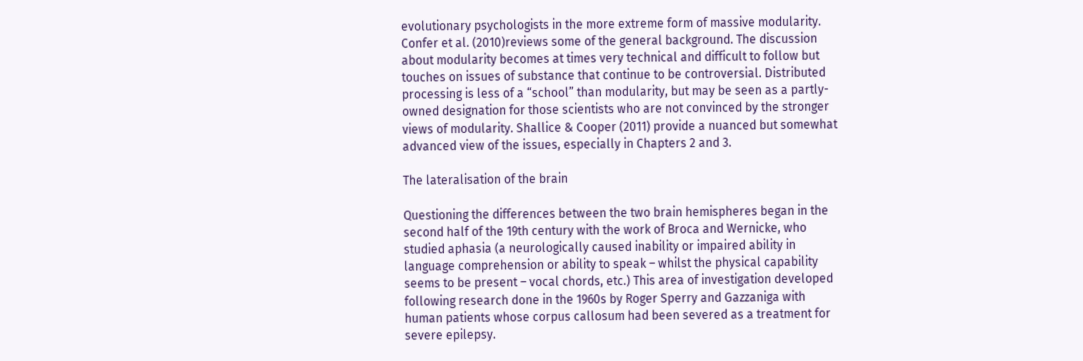evolutionary psychologists in the more extreme form of massive modularity. Confer et al. (2010)reviews some of the general background. The discussion about modularity becomes at times very technical and difficult to follow but touches on issues of substance that continue to be controversial. Distributed processing is less of a “school” than modularity, but may be seen as a partly-owned designation for those scientists who are not convinced by the stronger views of modularity. Shallice & Cooper (2011) provide a nuanced but somewhat advanced view of the issues, especially in Chapters 2 and 3.

The lateralisation of the brain

Questioning the differences between the two brain hemispheres began in the second half of the 19th century with the work of Broca and Wernicke, who studied aphasia (a neurologically caused inability or impaired ability in language comprehension or ability to speak – whilst the physical capability seems to be present – vocal chords, etc.) This area of investigation developed following research done in the 1960s by Roger Sperry and Gazzaniga with human patients whose corpus callosum had been severed as a treatment for severe epilepsy.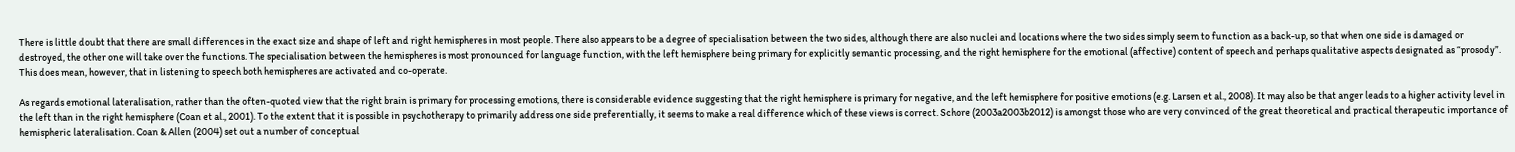There is little doubt that there are small differences in the exact size and shape of left and right hemispheres in most people. There also appears to be a degree of specialisation between the two sides, although there are also nuclei and locations where the two sides simply seem to function as a back-up, so that when one side is damaged or destroyed, the other one will take over the functions. The specialisation between the hemispheres is most pronounced for language function, with the left hemisphere being primary for explicitly semantic processing, and the right hemisphere for the emotional (affective) content of speech and perhaps qualitative aspects designated as “prosody”. This does mean, however, that in listening to speech both hemispheres are activated and co-operate.

As regards emotional lateralisation, rather than the often-quoted view that the right brain is primary for processing emotions, there is considerable evidence suggesting that the right hemisphere is primary for negative, and the left hemisphere for positive emotions (e.g. Larsen et al., 2008). It may also be that anger leads to a higher activity level in the left than in the right hemisphere (Coan et al., 2001). To the extent that it is possible in psychotherapy to primarily address one side preferentially, it seems to make a real difference which of these views is correct. Schore (2003a2003b2012) is amongst those who are very convinced of the great theoretical and practical therapeutic importance of hemispheric lateralisation. Coan & Allen (2004) set out a number of conceptual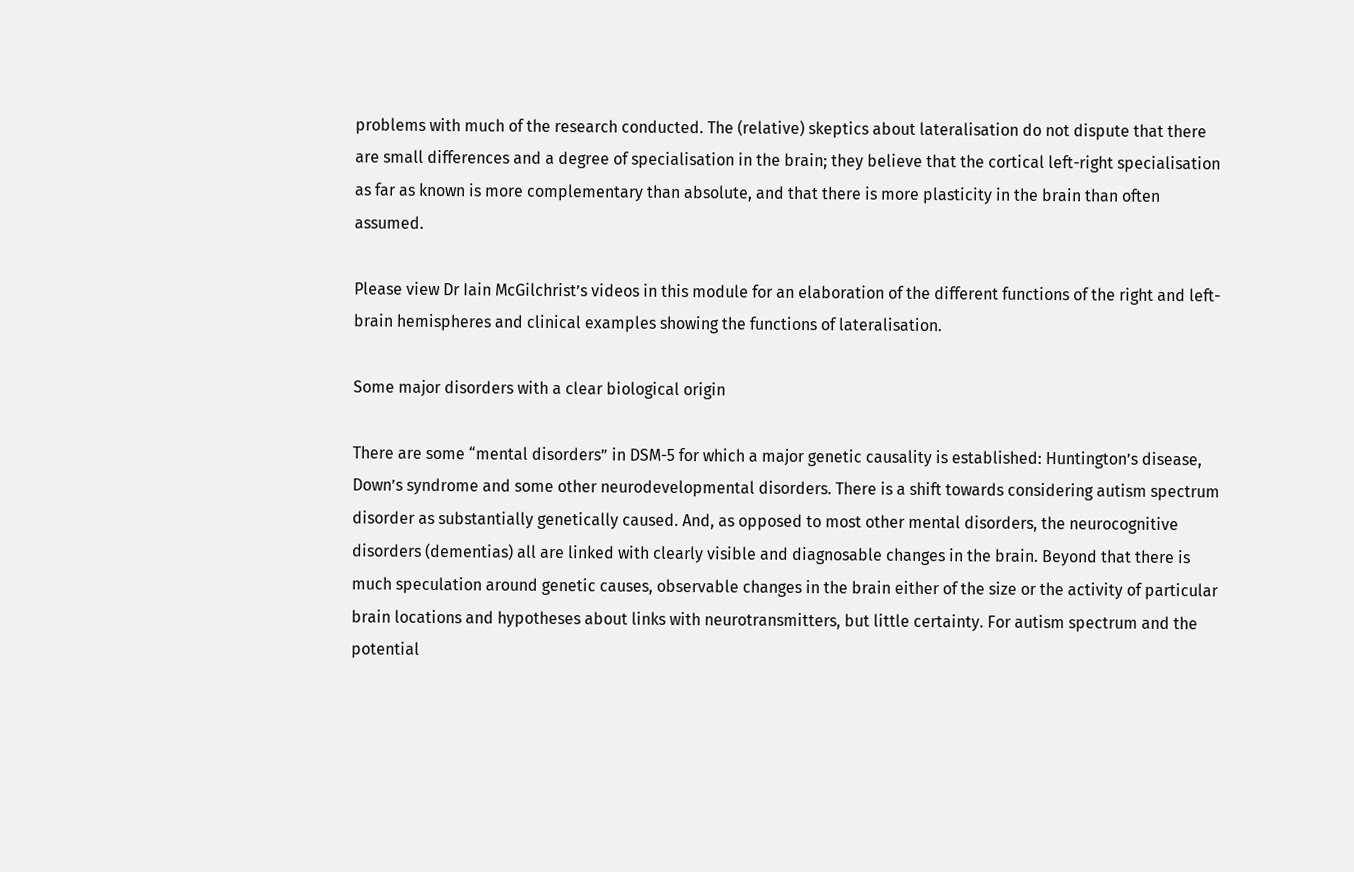problems with much of the research conducted. The (relative) skeptics about lateralisation do not dispute that there are small differences and a degree of specialisation in the brain; they believe that the cortical left-right specialisation as far as known is more complementary than absolute, and that there is more plasticity in the brain than often assumed.

Please view Dr Iain McGilchrist’s videos in this module for an elaboration of the different functions of the right and left-brain hemispheres and clinical examples showing the functions of lateralisation.

Some major disorders with a clear biological origin

There are some “mental disorders” in DSM-5 for which a major genetic causality is established: Huntington’s disease, Down’s syndrome and some other neurodevelopmental disorders. There is a shift towards considering autism spectrum disorder as substantially genetically caused. And, as opposed to most other mental disorders, the neurocognitive disorders (dementias) all are linked with clearly visible and diagnosable changes in the brain. Beyond that there is much speculation around genetic causes, observable changes in the brain either of the size or the activity of particular brain locations and hypotheses about links with neurotransmitters, but little certainty. For autism spectrum and the potential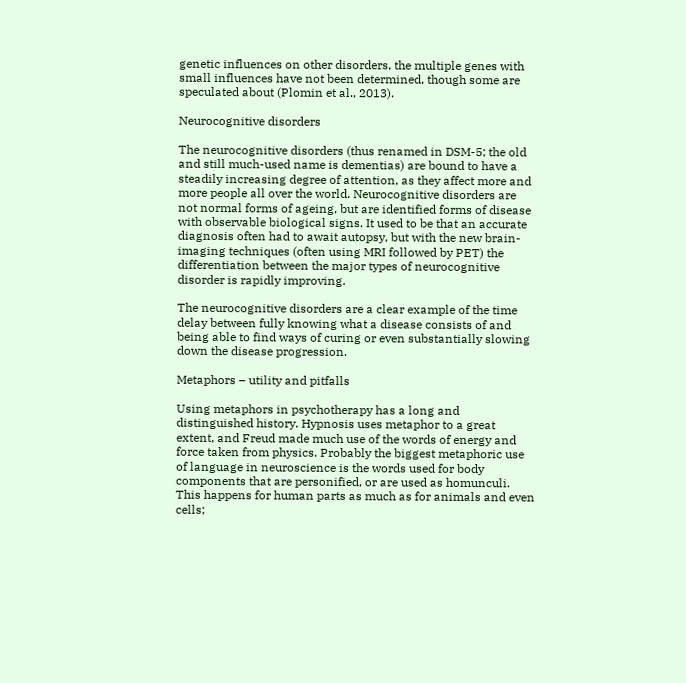genetic influences on other disorders, the multiple genes with small influences have not been determined, though some are speculated about (Plomin et al., 2013).

Neurocognitive disorders

The neurocognitive disorders (thus renamed in DSM-5; the old and still much-used name is dementias) are bound to have a steadily increasing degree of attention, as they affect more and more people all over the world. Neurocognitive disorders are not normal forms of ageing, but are identified forms of disease with observable biological signs. It used to be that an accurate diagnosis often had to await autopsy, but with the new brain-imaging techniques (often using MRI followed by PET) the differentiation between the major types of neurocognitive disorder is rapidly improving.

The neurocognitive disorders are a clear example of the time delay between fully knowing what a disease consists of and being able to find ways of curing or even substantially slowing down the disease progression.

Metaphors – utility and pitfalls

Using metaphors in psychotherapy has a long and distinguished history. Hypnosis uses metaphor to a great extent, and Freud made much use of the words of energy and force taken from physics. Probably the biggest metaphoric use of language in neuroscience is the words used for body components that are personified, or are used as homunculi. This happens for human parts as much as for animals and even cells;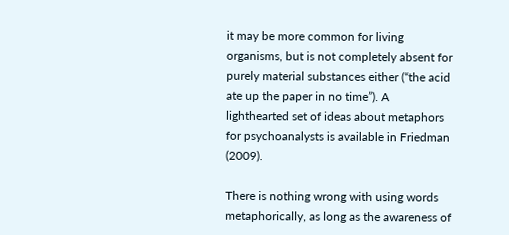it may be more common for living organisms, but is not completely absent for purely material substances either (“the acid ate up the paper in no time”). A lighthearted set of ideas about metaphors for psychoanalysts is available in Friedman (2009).

There is nothing wrong with using words metaphorically, as long as the awareness of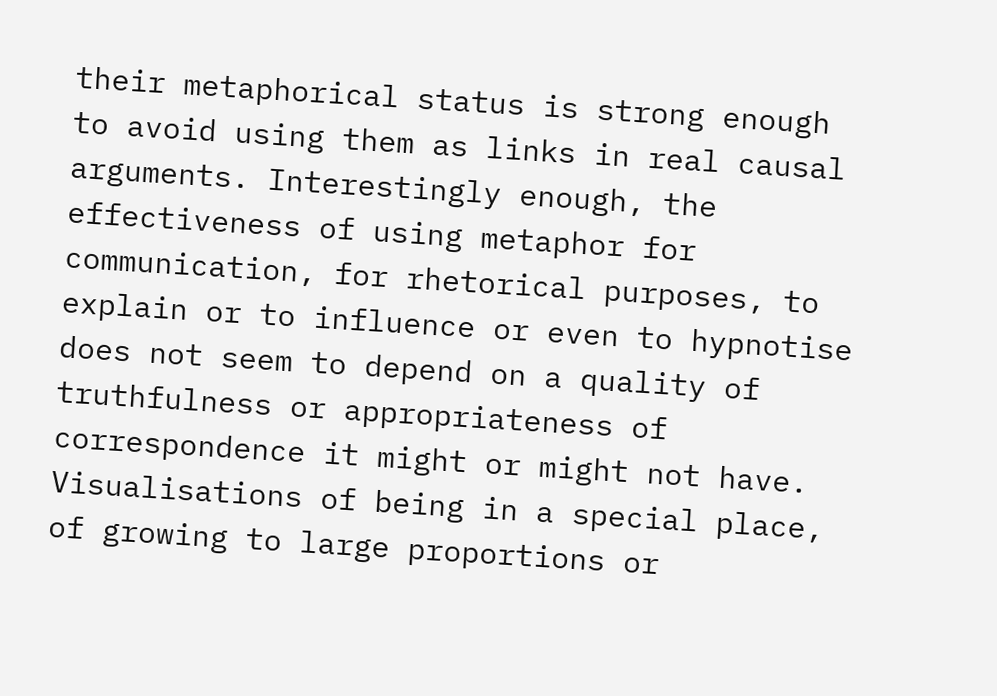their metaphorical status is strong enough to avoid using them as links in real causal arguments. Interestingly enough, the effectiveness of using metaphor for communication, for rhetorical purposes, to explain or to influence or even to hypnotise does not seem to depend on a quality of truthfulness or appropriateness of correspondence it might or might not have. Visualisations of being in a special place, of growing to large proportions or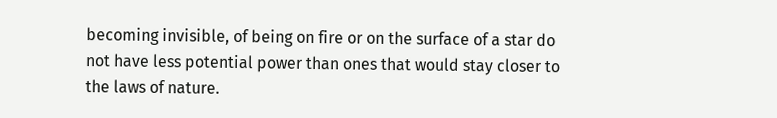becoming invisible, of being on fire or on the surface of a star do not have less potential power than ones that would stay closer to the laws of nature.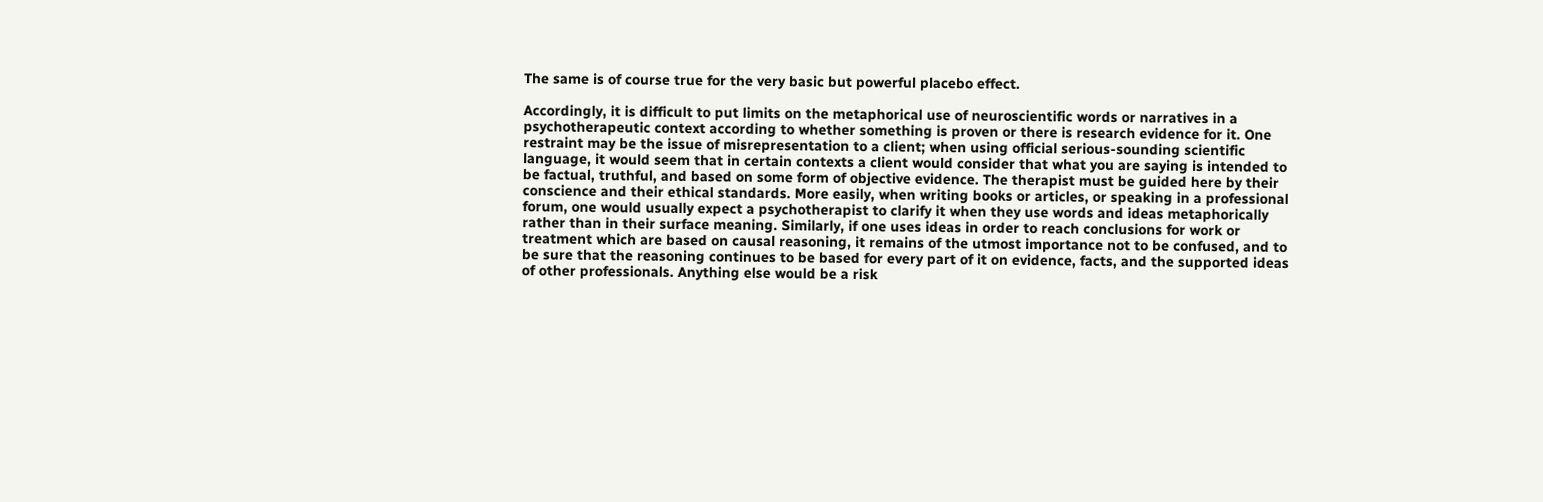The same is of course true for the very basic but powerful placebo effect.

Accordingly, it is difficult to put limits on the metaphorical use of neuroscientific words or narratives in a psychotherapeutic context according to whether something is proven or there is research evidence for it. One restraint may be the issue of misrepresentation to a client; when using official serious-sounding scientific language, it would seem that in certain contexts a client would consider that what you are saying is intended to be factual, truthful, and based on some form of objective evidence. The therapist must be guided here by their conscience and their ethical standards. More easily, when writing books or articles, or speaking in a professional forum, one would usually expect a psychotherapist to clarify it when they use words and ideas metaphorically rather than in their surface meaning. Similarly, if one uses ideas in order to reach conclusions for work or treatment which are based on causal reasoning, it remains of the utmost importance not to be confused, and to be sure that the reasoning continues to be based for every part of it on evidence, facts, and the supported ideas of other professionals. Anything else would be a risk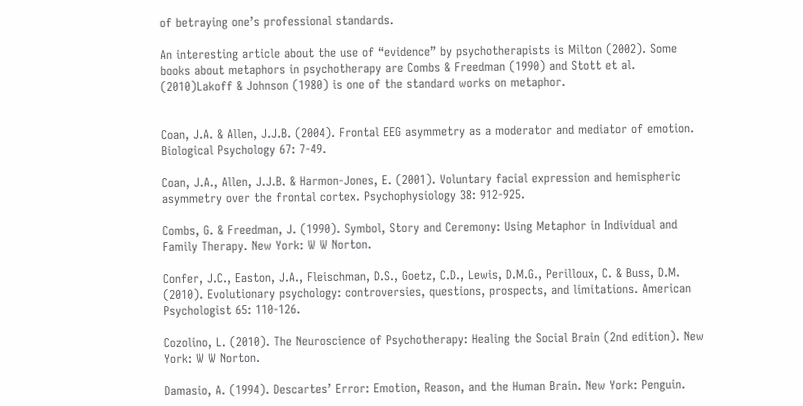of betraying one’s professional standards.

An interesting article about the use of “evidence” by psychotherapists is Milton (2002). Some books about metaphors in psychotherapy are Combs & Freedman (1990) and Stott et al. (2010)Lakoff & Johnson (1980) is one of the standard works on metaphor.


Coan, J.A. & Allen, J.J.B. (2004). Frontal EEG asymmetry as a moderator and mediator of emotion. Biological Psychology 67: 7-49.

Coan, J.A., Allen, J.J.B. & Harmon-Jones, E. (2001). Voluntary facial expression and hemispheric asymmetry over the frontal cortex. Psychophysiology 38: 912-925.

Combs, G. & Freedman, J. (1990). Symbol, Story and Ceremony: Using Metaphor in Individual and Family Therapy. New York: W W Norton.

Confer, J.C., Easton, J.A., Fleischman, D.S., Goetz, C.D., Lewis, D.M.G., Perilloux, C. & Buss, D.M. (2010). Evolutionary psychology: controversies, questions, prospects, and limitations. American Psychologist 65: 110-126.

Cozolino, L. (2010). The Neuroscience of Psychotherapy: Healing the Social Brain (2nd edition). New York: W W Norton.

Damasio, A. (1994). Descartes’ Error: Emotion, Reason, and the Human Brain. New York: Penguin.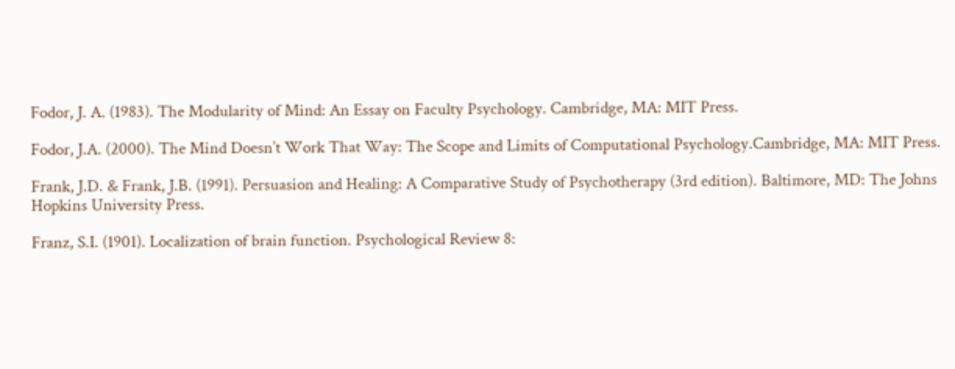Fodor, J. A. (1983). The Modularity of Mind: An Essay on Faculty Psychology. Cambridge, MA: MIT Press.

Fodor, J.A. (2000). The Mind Doesn’t Work That Way: The Scope and Limits of Computational Psychology.Cambridge, MA: MIT Press.

Frank, J.D. & Frank, J.B. (1991). Persuasion and Healing: A Comparative Study of Psychotherapy (3rd edition). Baltimore, MD: The Johns Hopkins University Press.

Franz, S.I. (1901). Localization of brain function. Psychological Review 8: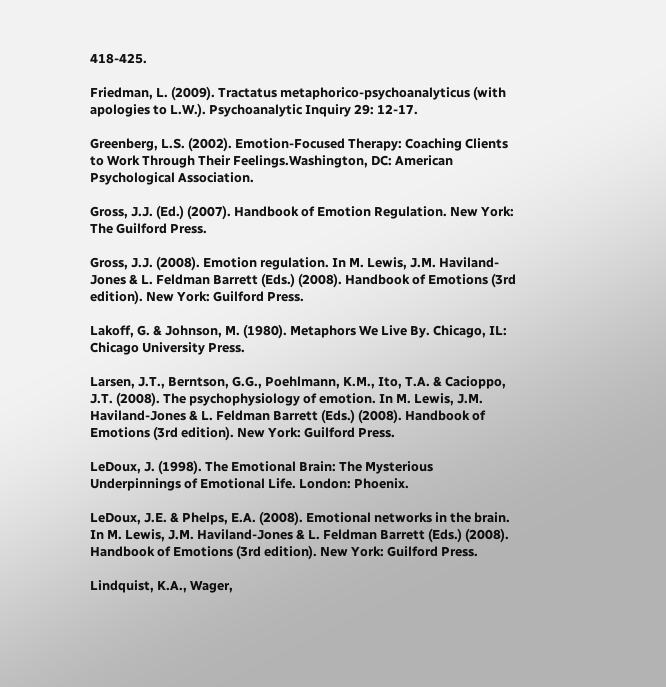418-425.

Friedman, L. (2009). Tractatus metaphorico-psychoanalyticus (with apologies to L.W.). Psychoanalytic Inquiry 29: 12-17.

Greenberg, L.S. (2002). Emotion-Focused Therapy: Coaching Clients to Work Through Their Feelings.Washington, DC: American Psychological Association.

Gross, J.J. (Ed.) (2007). Handbook of Emotion Regulation. New York: The Guilford Press.

Gross, J.J. (2008). Emotion regulation. In M. Lewis, J.M. Haviland-Jones & L. Feldman Barrett (Eds.) (2008). Handbook of Emotions (3rd edition). New York: Guilford Press.

Lakoff, G. & Johnson, M. (1980). Metaphors We Live By. Chicago, IL: Chicago University Press.

Larsen, J.T., Berntson, G.G., Poehlmann, K.M., Ito, T.A. & Cacioppo, J.T. (2008). The psychophysiology of emotion. In M. Lewis, J.M. Haviland-Jones & L. Feldman Barrett (Eds.) (2008). Handbook of Emotions (3rd edition). New York: Guilford Press.

LeDoux, J. (1998). The Emotional Brain: The Mysterious Underpinnings of Emotional Life. London: Phoenix.

LeDoux, J.E. & Phelps, E.A. (2008). Emotional networks in the brain. In M. Lewis, J.M. Haviland-Jones & L. Feldman Barrett (Eds.) (2008). Handbook of Emotions (3rd edition). New York: Guilford Press.

Lindquist, K.A., Wager,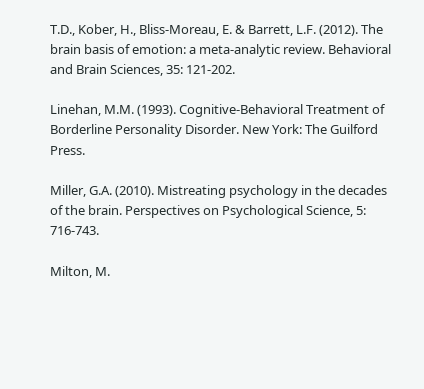T.D., Kober, H., Bliss-Moreau, E. & Barrett, L.F. (2012). The brain basis of emotion: a meta-analytic review. Behavioral and Brain Sciences, 35: 121-202.

Linehan, M.M. (1993). Cognitive-Behavioral Treatment of Borderline Personality Disorder. New York: The Guilford Press.

Miller, G.A. (2010). Mistreating psychology in the decades of the brain. Perspectives on Psychological Science, 5: 716-743.

Milton, M.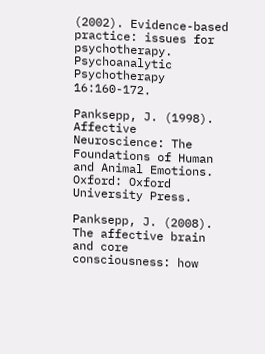(2002). Evidence-based practice: issues for psychotherapy. Psychoanalytic Psychotherapy 16:160-172.

Panksepp, J. (1998). Affective Neuroscience: The Foundations of Human and Animal Emotions. Oxford: Oxford University Press.

Panksepp, J. (2008). The affective brain and core consciousness: how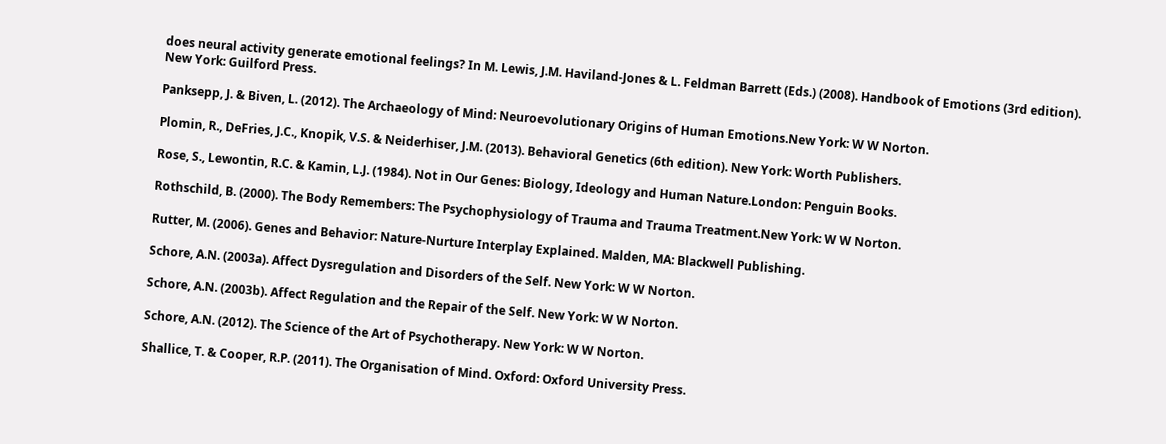does neural activity generate emotional feelings? In M. Lewis, J.M. Haviland-Jones & L. Feldman Barrett (Eds.) (2008). Handbook of Emotions (3rd edition). New York: Guilford Press.

Panksepp, J. & Biven, L. (2012). The Archaeology of Mind: Neuroevolutionary Origins of Human Emotions.New York: W W Norton.

Plomin, R., DeFries, J.C., Knopik, V.S. & Neiderhiser, J.M. (2013). Behavioral Genetics (6th edition). New York: Worth Publishers.

Rose, S., Lewontin, R.C. & Kamin, L.J. (1984). Not in Our Genes: Biology, Ideology and Human Nature.London: Penguin Books.

Rothschild, B. (2000). The Body Remembers: The Psychophysiology of Trauma and Trauma Treatment.New York: W W Norton.

Rutter, M. (2006). Genes and Behavior: Nature-Nurture Interplay Explained. Malden, MA: Blackwell Publishing.

Schore, A.N. (2003a). Affect Dysregulation and Disorders of the Self. New York: W W Norton.

Schore, A.N. (2003b). Affect Regulation and the Repair of the Self. New York: W W Norton.

Schore, A.N. (2012). The Science of the Art of Psychotherapy. New York: W W Norton.

Shallice, T. & Cooper, R.P. (2011). The Organisation of Mind. Oxford: Oxford University Press.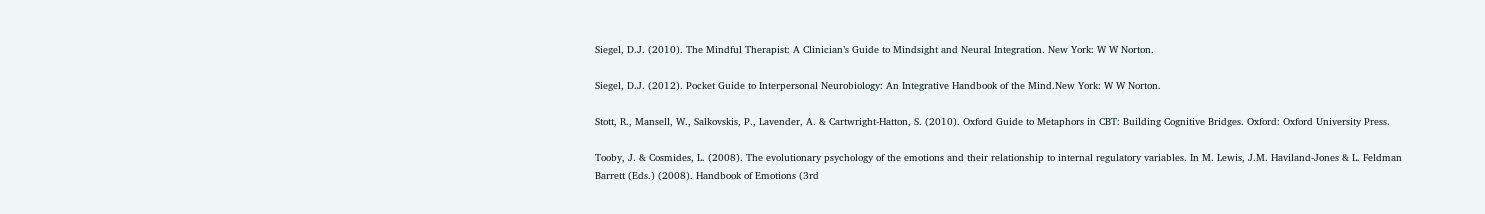Siegel, D.J. (2010). The Mindful Therapist: A Clinician’s Guide to Mindsight and Neural Integration. New York: W W Norton.

Siegel, D.J. (2012). Pocket Guide to Interpersonal Neurobiology: An Integrative Handbook of the Mind.New York: W W Norton.

Stott, R., Mansell, W., Salkovskis, P., Lavender, A. & Cartwright-Hatton, S. (2010). Oxford Guide to Metaphors in CBT: Building Cognitive Bridges. Oxford: Oxford University Press.

Tooby, J. & Cosmides, L. (2008). The evolutionary psychology of the emotions and their relationship to internal regulatory variables. In M. Lewis, J.M. Haviland-Jones & L. Feldman Barrett (Eds.) (2008). Handbook of Emotions (3rd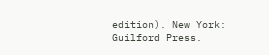edition). New York: Guilford Press.